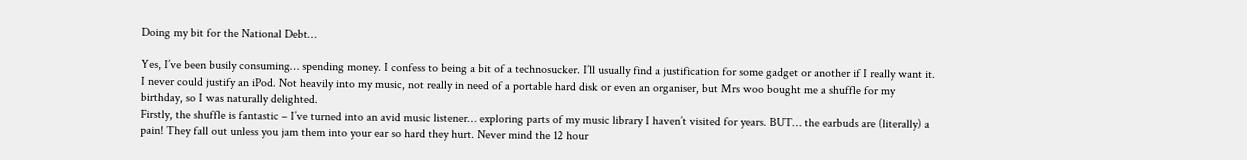Doing my bit for the National Debt…

Yes, I’ve been busily consuming… spending money. I confess to being a bit of a technosucker. I’ll usually find a justification for some gadget or another if I really want it.
I never could justify an iPod. Not heavily into my music, not really in need of a portable hard disk or even an organiser, but Mrs woo bought me a shuffle for my birthday, so I was naturally delighted.
Firstly, the shuffle is fantastic – I’ve turned into an avid music listener… exploring parts of my music library I haven’t visited for years. BUT… the earbuds are (literally) a pain! They fall out unless you jam them into your ear so hard they hurt. Never mind the 12 hour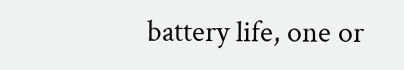battery life, one or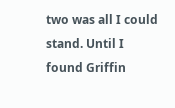two was all I could stand. Until I found Griffin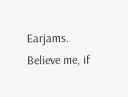Earjams. Believe me, if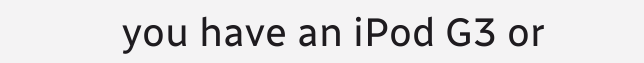you have an iPod G3 or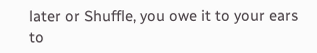later or Shuffle, you owe it to your ears to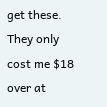get these. They only cost me $18 over at